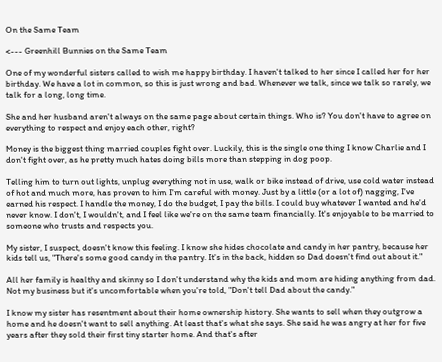On the Same Team

<--- Greenhill Bunnies on the Same Team

One of my wonderful sisters called to wish me happy birthday. I haven't talked to her since I called her for her birthday. We have a lot in common, so this is just wrong and bad. Whenever we talk, since we talk so rarely, we talk for a long, long time.

She and her husband aren't always on the same page about certain things. Who is? You don't have to agree on everything to respect and enjoy each other, right?

Money is the biggest thing married couples fight over. Luckily, this is the single one thing I know Charlie and I don't fight over, as he pretty much hates doing bills more than stepping in dog poop.

Telling him to turn out lights, unplug everything not in use, walk or bike instead of drive, use cold water instead of hot and much more, has proven to him I'm careful with money. Just by a little (or a lot of) nagging, I've earned his respect. I handle the money, I do the budget, I pay the bills. I could buy whatever I wanted and he'd never know. I don't, I wouldn't, and I feel like we're on the same team financially. It's enjoyable to be married to someone who trusts and respects you.

My sister, I suspect, doesn't know this feeling. I know she hides chocolate and candy in her pantry, because her kids tell us, "There's some good candy in the pantry. It's in the back, hidden so Dad doesn't find out about it."

All her family is healthy and skinny so I don't understand why the kids and mom are hiding anything from dad. Not my business but it's uncomfortable when you're told, "Don't tell Dad about the candy."

I know my sister has resentment about their home ownership history. She wants to sell when they outgrow a home and he doesn't want to sell anything. At least that's what she says. She said he was angry at her for five years after they sold their first tiny starter home. And that's after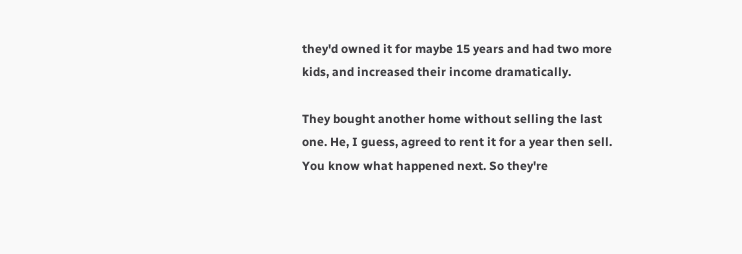they'd owned it for maybe 15 years and had two more kids, and increased their income dramatically.

They bought another home without selling the last one. He, I guess, agreed to rent it for a year then sell. You know what happened next. So they're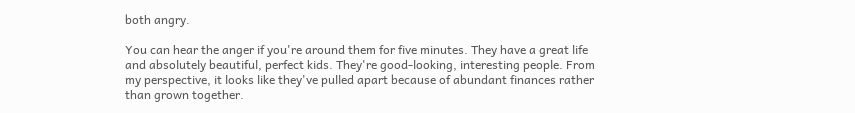both angry.

You can hear the anger if you're around them for five minutes. They have a great life and absolutely beautiful, perfect kids. They're good-looking, interesting people. From my perspective, it looks like they've pulled apart because of abundant finances rather than grown together.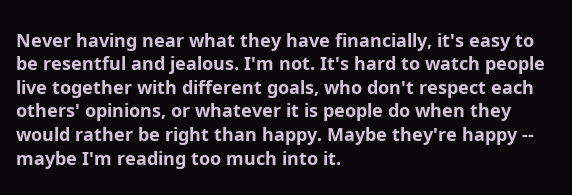Never having near what they have financially, it's easy to be resentful and jealous. I'm not. It's hard to watch people live together with different goals, who don't respect each others' opinions, or whatever it is people do when they would rather be right than happy. Maybe they're happy -- maybe I'm reading too much into it.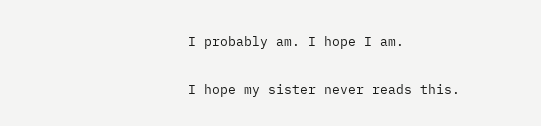I probably am. I hope I am.

I hope my sister never reads this.